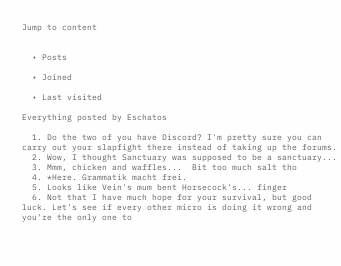Jump to content


  • Posts

  • Joined

  • Last visited

Everything posted by Eschatos

  1. Do the two of you have Discord? I'm pretty sure you can carry out your slapfight there instead of taking up the forums.
  2. Wow, I thought Sanctuary was supposed to be a sanctuary...
  3. Mmm, chicken and waffles...  Bit too much salt tho
  4. *Here. Grammatik macht frei.
  5. Looks like Vein's mum bent Horsecock's... finger
  6. Not that I have much hope for your survival, but good luck. Let's see if every other micro is doing it wrong and you're the only one to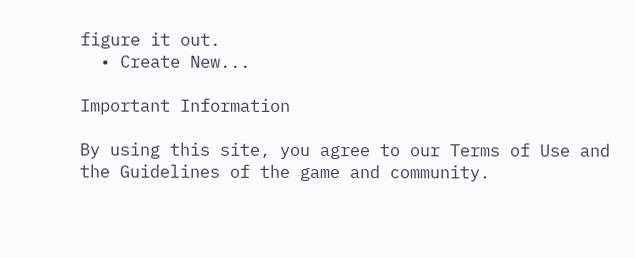figure it out.
  • Create New...

Important Information

By using this site, you agree to our Terms of Use and the Guidelines of the game and community.